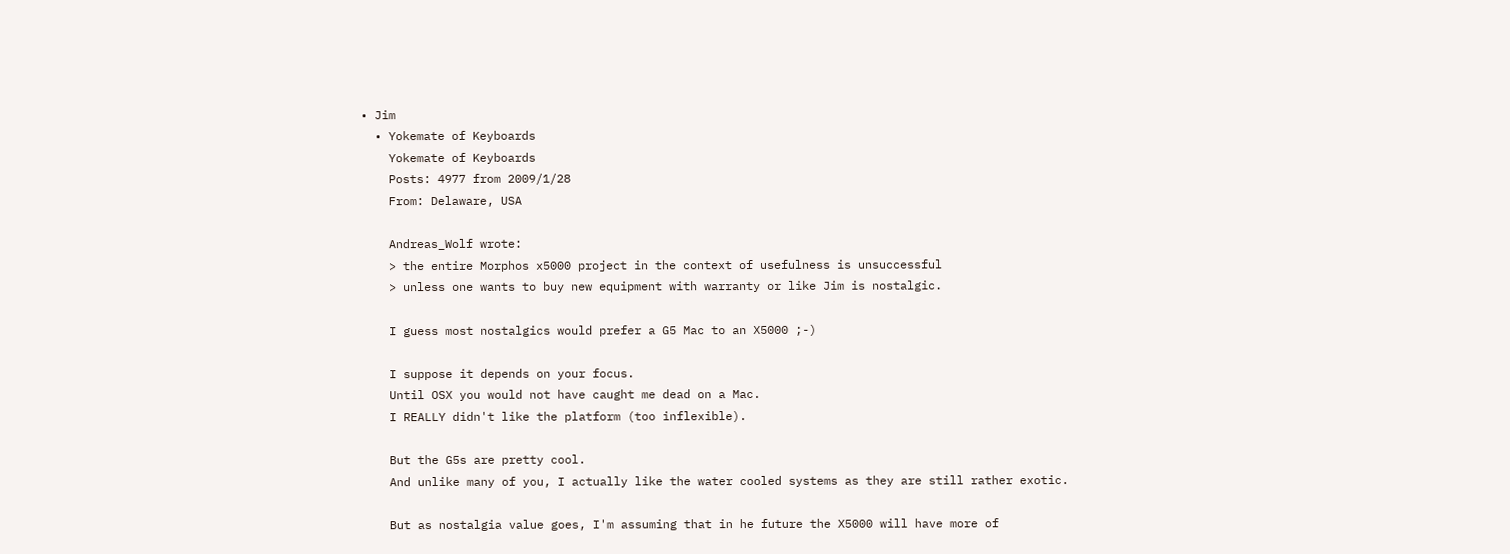• Jim
  • Yokemate of Keyboards
    Yokemate of Keyboards
    Posts: 4977 from 2009/1/28
    From: Delaware, USA

    Andreas_Wolf wrote:
    > the entire Morphos x5000 project in the context of usefulness is unsuccessful
    > unless one wants to buy new equipment with warranty or like Jim is nostalgic.

    I guess most nostalgics would prefer a G5 Mac to an X5000 ;-)

    I suppose it depends on your focus.
    Until OSX you would not have caught me dead on a Mac.
    I REALLY didn't like the platform (too inflexible).

    But the G5s are pretty cool.
    And unlike many of you, I actually like the water cooled systems as they are still rather exotic.

    But as nostalgia value goes, I'm assuming that in he future the X5000 will have more of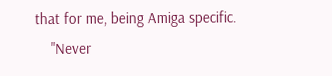that for me, being Amiga specific.
    "Never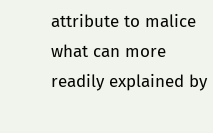attribute to malice what can more readily explained by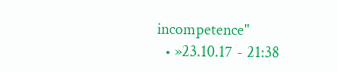incompetence"
  • »23.10.17 - 21:38